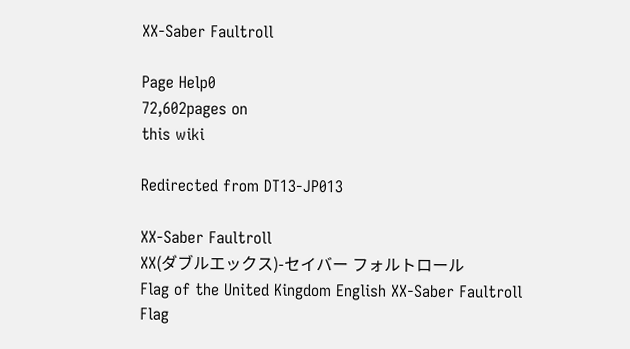XX-Saber Faultroll

Page Help0
72,602pages on
this wiki

Redirected from DT13-JP013

XX-Saber Faultroll
XX(ダブルエックス)-セイバー フォルトロール
Flag of the United Kingdom English XX-Saber Faultroll
Flag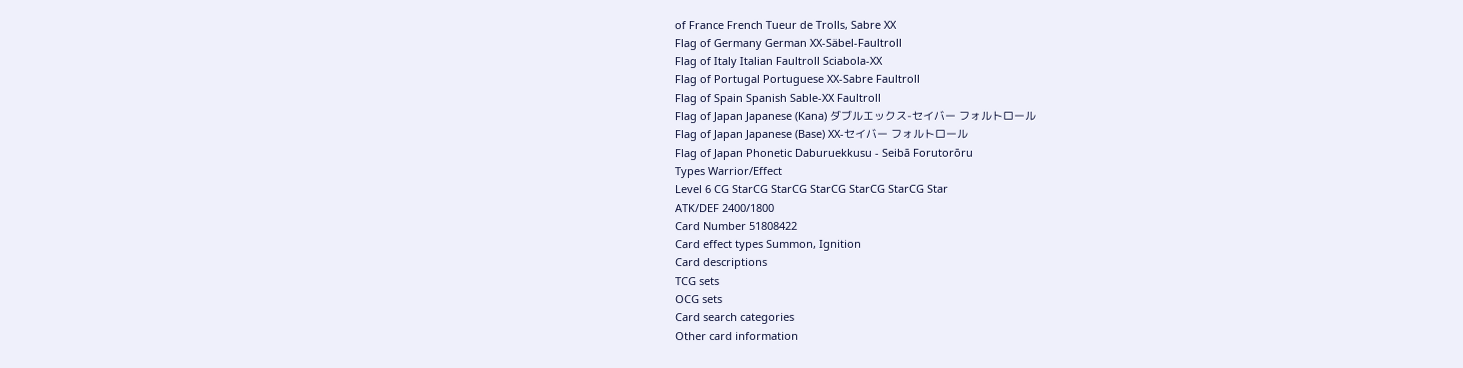of France French Tueur de Trolls, Sabre XX
Flag of Germany German XX-Säbel-Faultroll
Flag of Italy Italian Faultroll Sciabola-XX
Flag of Portugal Portuguese XX-Sabre Faultroll
Flag of Spain Spanish Sable-XX Faultroll
Flag of Japan Japanese (Kana) ダブルエックス-セイバー フォルトロール
Flag of Japan Japanese (Base) XX-セイバー フォルトロール
Flag of Japan Phonetic Daburuekkusu - Seibā Forutorōru
Types Warrior/Effect
Level 6 CG StarCG StarCG StarCG StarCG StarCG Star
ATK/DEF 2400/1800
Card Number 51808422
Card effect types Summon, Ignition
Card descriptions
TCG sets
OCG sets
Card search categories
Other card information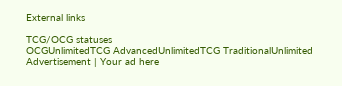External links

TCG/OCG statuses
OCGUnlimitedTCG AdvancedUnlimitedTCG TraditionalUnlimited
Advertisement | Your ad here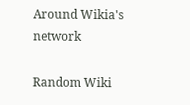Around Wikia's network

Random Wiki